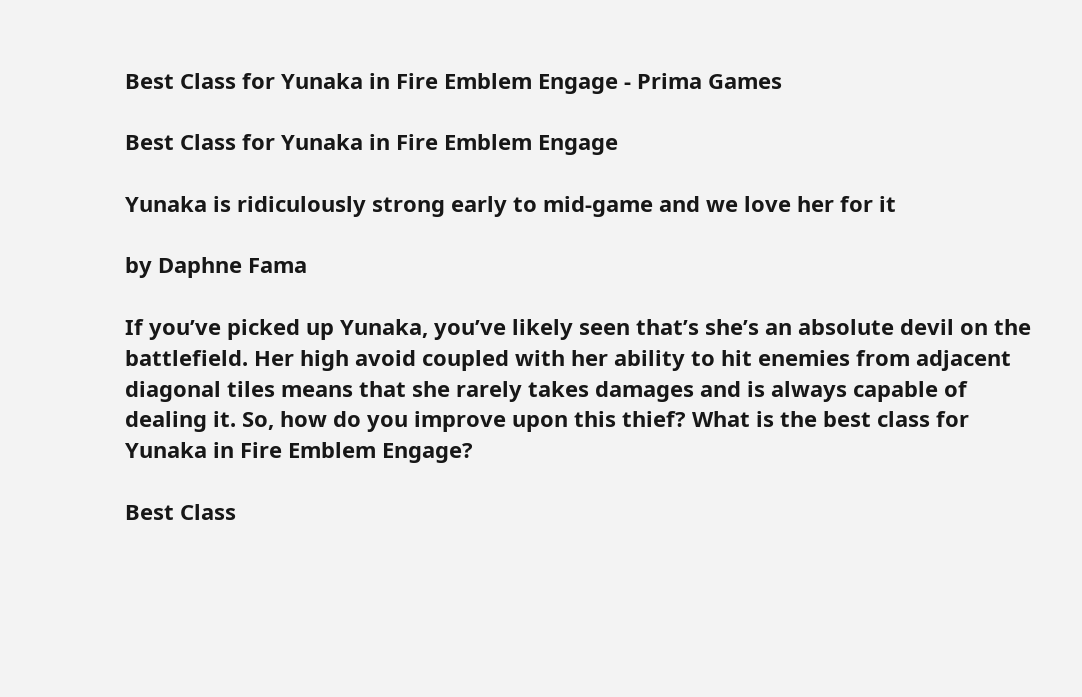Best Class for Yunaka in Fire Emblem Engage - Prima Games

Best Class for Yunaka in Fire Emblem Engage

Yunaka is ridiculously strong early to mid-game and we love her for it

by Daphne Fama

If you’ve picked up Yunaka, you’ve likely seen that’s she’s an absolute devil on the battlefield. Her high avoid coupled with her ability to hit enemies from adjacent diagonal tiles means that she rarely takes damages and is always capable of dealing it. So, how do you improve upon this thief? What is the best class for Yunaka in Fire Emblem Engage?

Best Class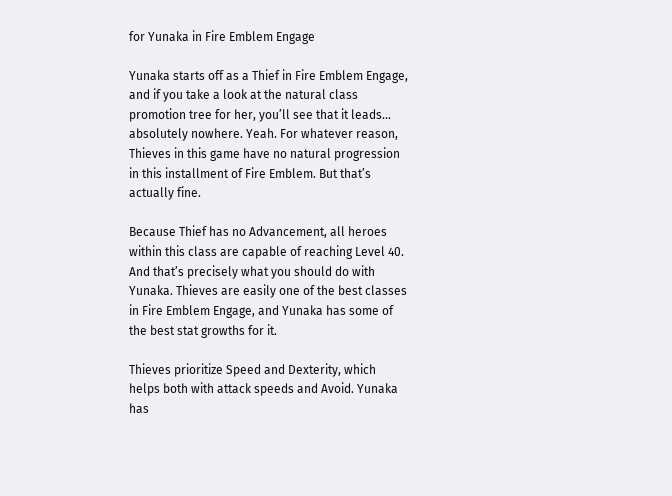for Yunaka in Fire Emblem Engage

Yunaka starts off as a Thief in Fire Emblem Engage, and if you take a look at the natural class promotion tree for her, you’ll see that it leads… absolutely nowhere. Yeah. For whatever reason, Thieves in this game have no natural progression in this installment of Fire Emblem. But that’s actually fine.

Because Thief has no Advancement, all heroes within this class are capable of reaching Level 40. And that’s precisely what you should do with Yunaka. Thieves are easily one of the best classes in Fire Emblem Engage, and Yunaka has some of the best stat growths for it.

Thieves prioritize Speed and Dexterity, which helps both with attack speeds and Avoid. Yunaka has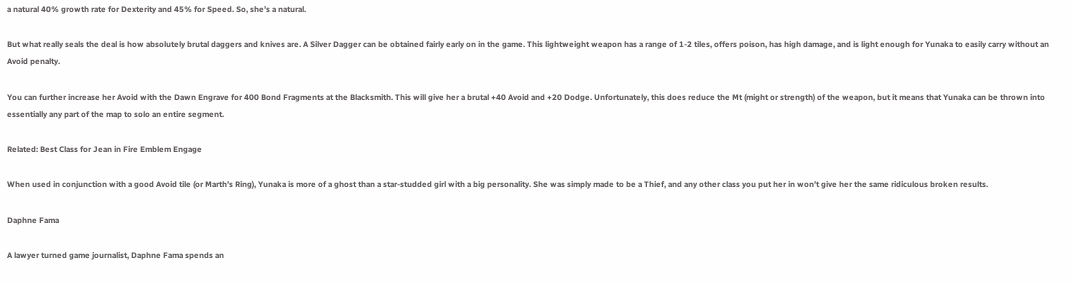a natural 40% growth rate for Dexterity and 45% for Speed. So, she’s a natural.

But what really seals the deal is how absolutely brutal daggers and knives are. A Silver Dagger can be obtained fairly early on in the game. This lightweight weapon has a range of 1-2 tiles, offers poison, has high damage, and is light enough for Yunaka to easily carry without an Avoid penalty.

You can further increase her Avoid with the Dawn Engrave for 400 Bond Fragments at the Blacksmith. This will give her a brutal +40 Avoid and +20 Dodge. Unfortunately, this does reduce the Mt (might or strength) of the weapon, but it means that Yunaka can be thrown into essentially any part of the map to solo an entire segment.

Related: Best Class for Jean in Fire Emblem Engage

When used in conjunction with a good Avoid tile (or Marth’s Ring), Yunaka is more of a ghost than a star-studded girl with a big personality. She was simply made to be a Thief, and any other class you put her in won’t give her the same ridiculous broken results.

Daphne Fama

A lawyer turned game journalist, Daphne Fama spends an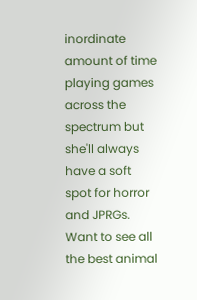inordinate amount of time playing games across the spectrum but she'll always have a soft spot for horror and JPRGs. Want to see all the best animal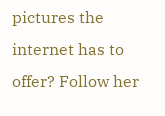pictures the internet has to offer? Follow her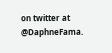on twitter at @DaphneFama.